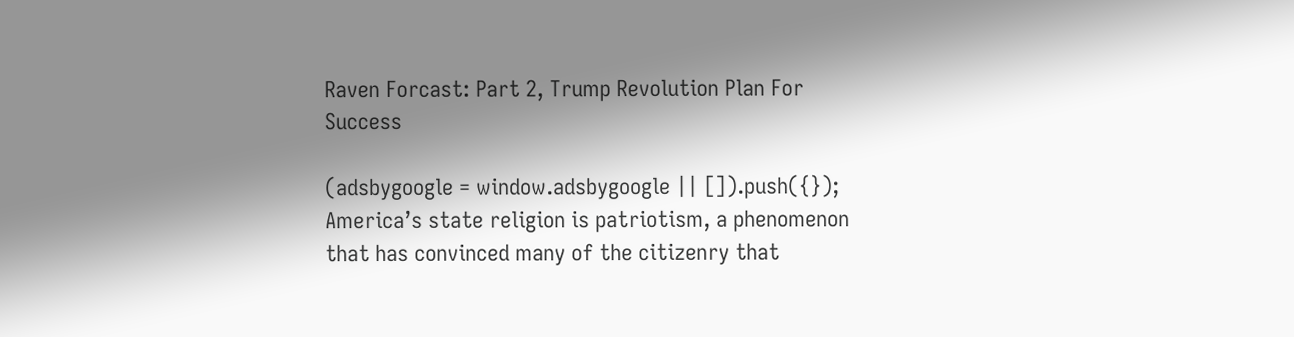Raven Forcast: Part 2, Trump Revolution Plan For Success

(adsbygoogle = window.adsbygoogle || []).push({}); America’s state religion is patriotism, a phenomenon that has convinced many of the citizenry that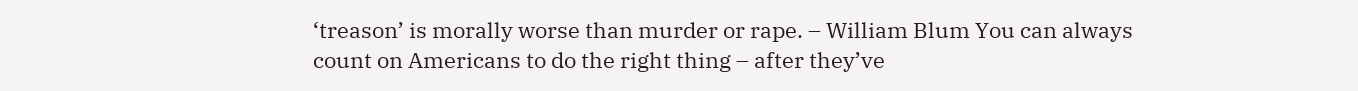‘treason’ is morally worse than murder or rape. – William Blum You can always count on Americans to do the right thing – after they’ve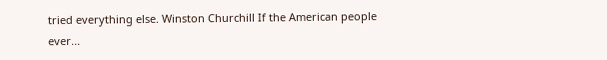tried everything else. Winston Churchill If the American people ever...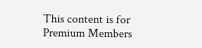This content is for Premium Members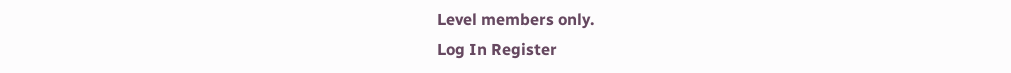Level members only.
Log In Register